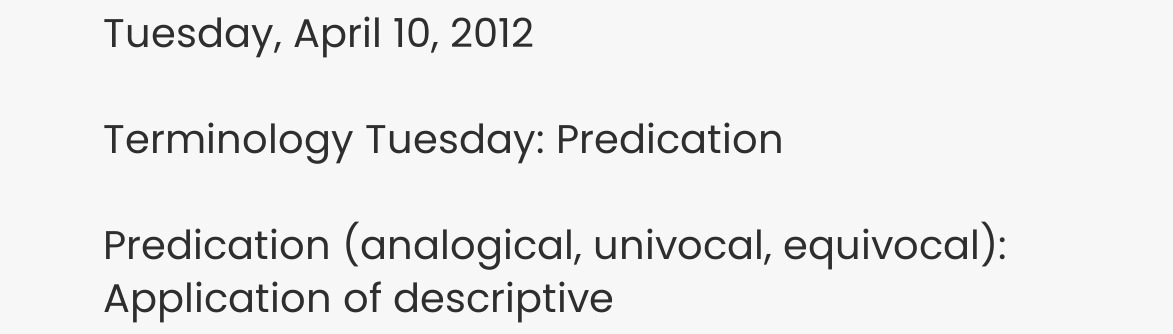Tuesday, April 10, 2012

Terminology Tuesday: Predication

Predication (analogical, univocal, equivocal): Application of descriptive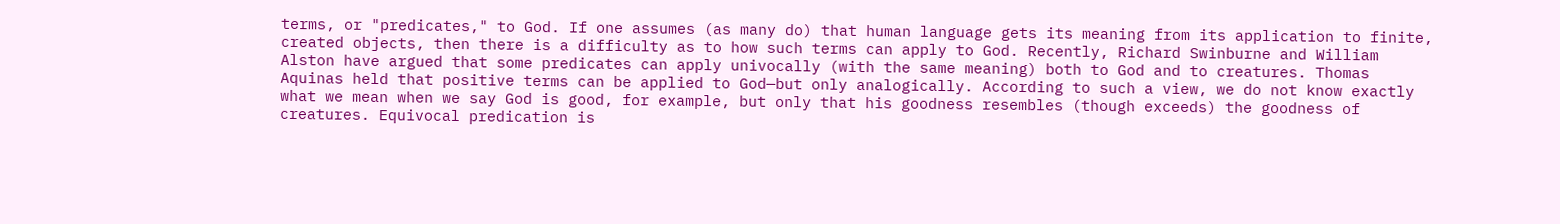terms, or "predicates," to God. If one assumes (as many do) that human language gets its meaning from its application to finite, created objects, then there is a difficulty as to how such terms can apply to God. Recently, Richard Swinburne and William Alston have argued that some predicates can apply univocally (with the same meaning) both to God and to creatures. Thomas Aquinas held that positive terms can be applied to God—but only analogically. According to such a view, we do not know exactly what we mean when we say God is good, for example, but only that his goodness resembles (though exceeds) the goodness of creatures. Equivocal predication is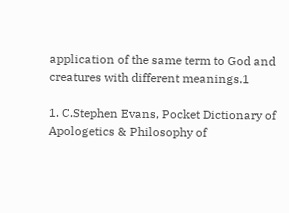application of the same term to God and creatures with different meanings.1

1. C.Stephen Evans, Pocket Dictionary of Apologetics & Philosophy of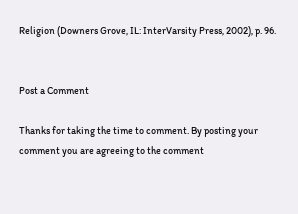Religion (Downers Grove, IL: InterVarsity Press, 2002), p. 96.


Post a Comment

Thanks for taking the time to comment. By posting your comment you are agreeing to the comment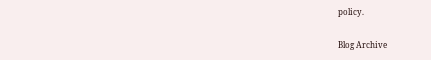policy.

Blog Archive